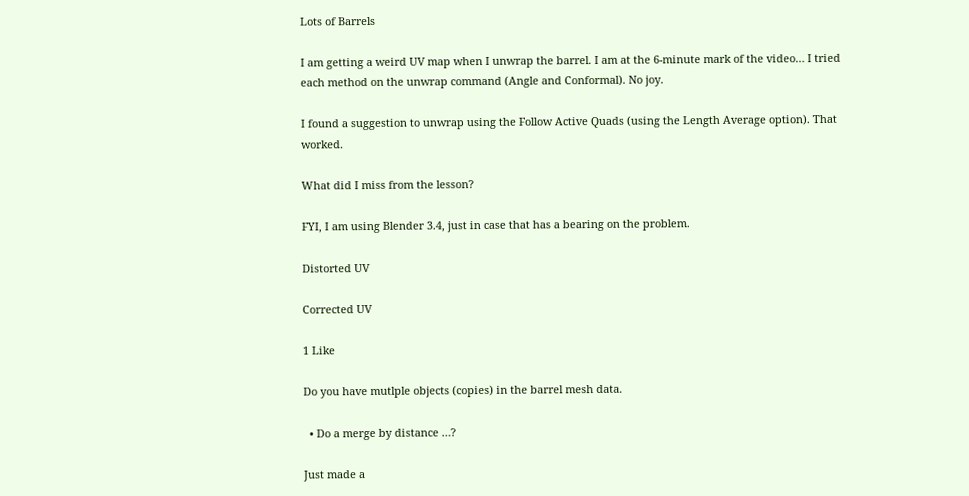Lots of Barrels

I am getting a weird UV map when I unwrap the barrel. I am at the 6-minute mark of the video… I tried each method on the unwrap command (Angle and Conformal). No joy.

I found a suggestion to unwrap using the Follow Active Quads (using the Length Average option). That worked.

What did I miss from the lesson?

FYI, I am using Blender 3.4, just in case that has a bearing on the problem.

Distorted UV

Corrected UV

1 Like

Do you have mutlple objects (copies) in the barrel mesh data.

  • Do a merge by distance …?

Just made a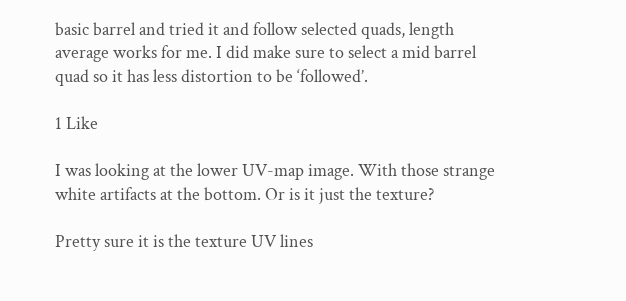basic barrel and tried it and follow selected quads, length average works for me. I did make sure to select a mid barrel quad so it has less distortion to be ‘followed’.

1 Like

I was looking at the lower UV-map image. With those strange white artifacts at the bottom. Or is it just the texture?

Pretty sure it is the texture UV lines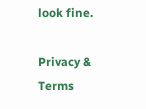look fine.

Privacy & Terms